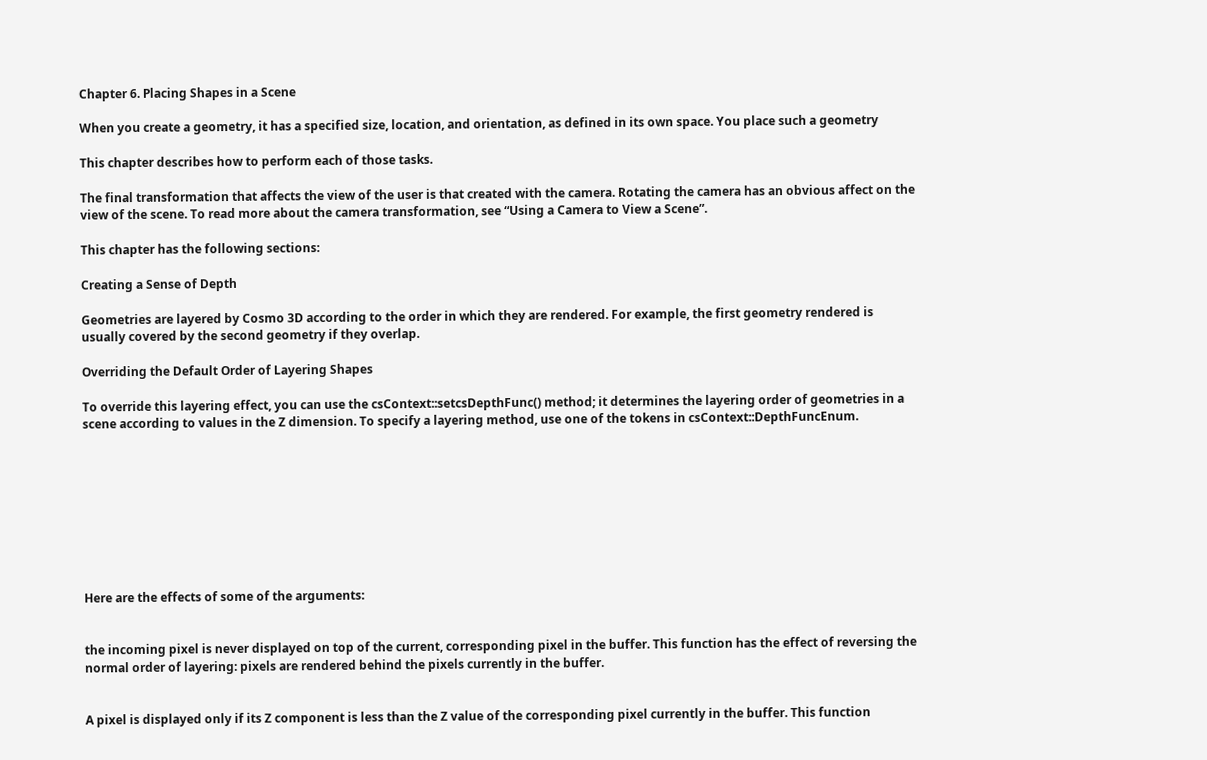Chapter 6. Placing Shapes in a Scene

When you create a geometry, it has a specified size, location, and orientation, as defined in its own space. You place such a geometry

This chapter describes how to perform each of those tasks.

The final transformation that affects the view of the user is that created with the camera. Rotating the camera has an obvious affect on the view of the scene. To read more about the camera transformation, see “Using a Camera to View a Scene”.

This chapter has the following sections:

Creating a Sense of Depth

Geometries are layered by Cosmo 3D according to the order in which they are rendered. For example, the first geometry rendered is usually covered by the second geometry if they overlap.

Overriding the Default Order of Layering Shapes

To override this layering effect, you can use the csContext::setcsDepthFunc() method; it determines the layering order of geometries in a scene according to values in the Z dimension. To specify a layering method, use one of the tokens in csContext::DepthFuncEnum.









Here are the effects of some of the arguments:


the incoming pixel is never displayed on top of the current, corresponding pixel in the buffer. This function has the effect of reversing the normal order of layering: pixels are rendered behind the pixels currently in the buffer.


A pixel is displayed only if its Z component is less than the Z value of the corresponding pixel currently in the buffer. This function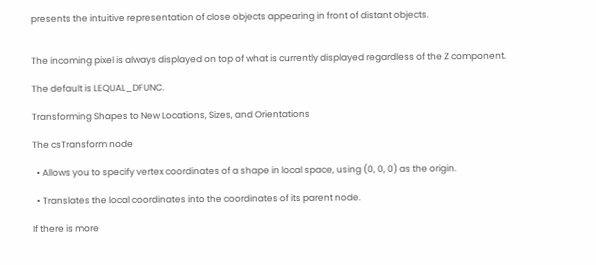presents the intuitive representation of close objects appearing in front of distant objects.


The incoming pixel is always displayed on top of what is currently displayed regardless of the Z component.

The default is LEQUAL_DFUNC.

Transforming Shapes to New Locations, Sizes, and Orientations

The csTransform node

  • Allows you to specify vertex coordinates of a shape in local space, using (0, 0, 0) as the origin.

  • Translates the local coordinates into the coordinates of its parent node.

If there is more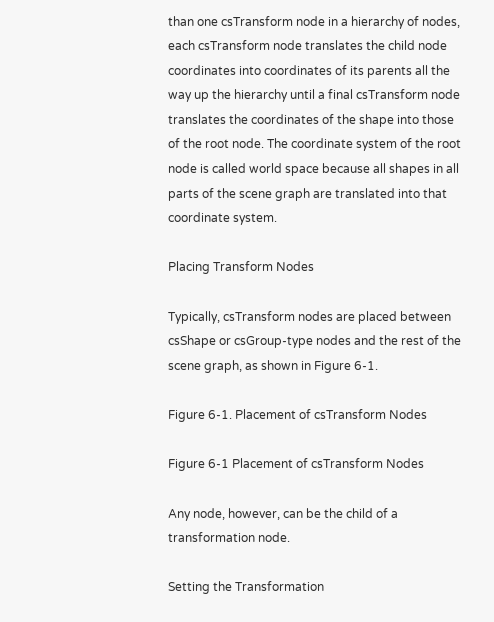than one csTransform node in a hierarchy of nodes, each csTransform node translates the child node coordinates into coordinates of its parents all the way up the hierarchy until a final csTransform node translates the coordinates of the shape into those of the root node. The coordinate system of the root node is called world space because all shapes in all parts of the scene graph are translated into that coordinate system.

Placing Transform Nodes

Typically, csTransform nodes are placed between csShape or csGroup-type nodes and the rest of the scene graph, as shown in Figure 6-1.

Figure 6-1. Placement of csTransform Nodes

Figure 6-1 Placement of csTransform Nodes

Any node, however, can be the child of a transformation node.

Setting the Transformation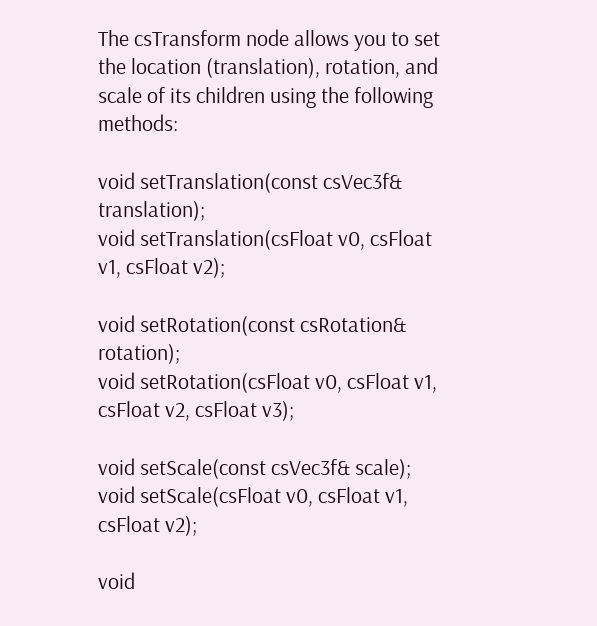The csTransform node allows you to set the location (translation), rotation, and scale of its children using the following methods:

void setTranslation(const csVec3f& translation);
void setTranslation(csFloat v0, csFloat v1, csFloat v2);

void setRotation(const csRotation& rotation);
void setRotation(csFloat v0, csFloat v1, csFloat v2, csFloat v3);

void setScale(const csVec3f& scale);
void setScale(csFloat v0, csFloat v1, csFloat v2);

void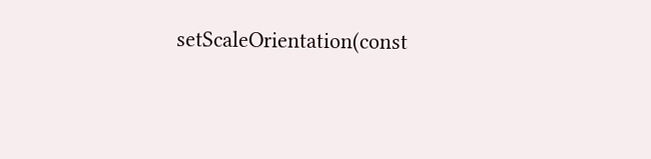setScaleOrientation(const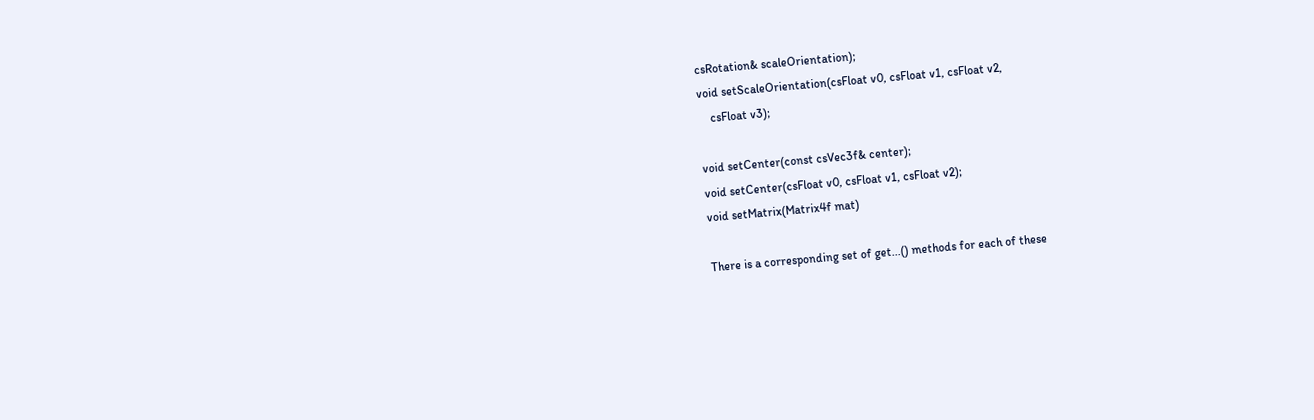csRotation& scaleOrientation);
void setScaleOrientation(csFloat v0, csFloat v1, csFloat v2,
    csFloat v3);

void setCenter(const csVec3f& center);
void setCenter(csFloat v0, csFloat v1, csFloat v2);
void setMatrix(Matrix4f mat)

There is a corresponding set of get...() methods for each of these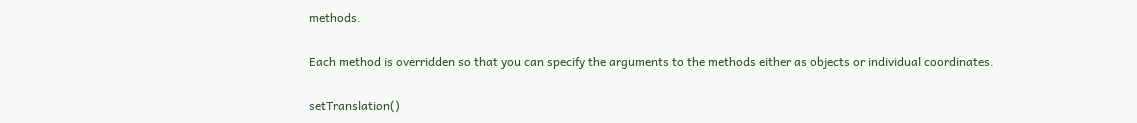methods.

Each method is overridden so that you can specify the arguments to the methods either as objects or individual coordinates.

setTranslation()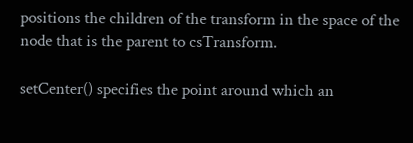positions the children of the transform in the space of the node that is the parent to csTransform.

setCenter() specifies the point around which an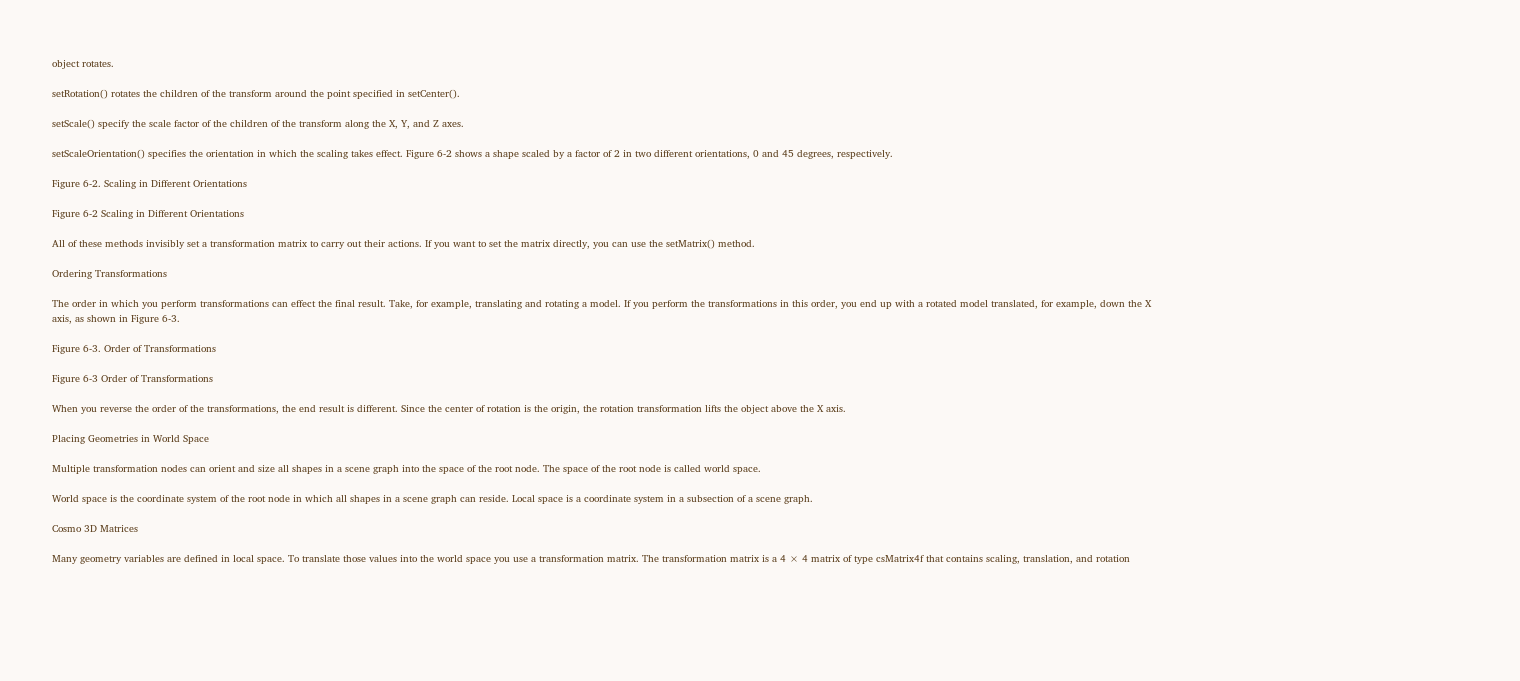object rotates.

setRotation() rotates the children of the transform around the point specified in setCenter().

setScale() specify the scale factor of the children of the transform along the X, Y, and Z axes.

setScaleOrientation() specifies the orientation in which the scaling takes effect. Figure 6-2 shows a shape scaled by a factor of 2 in two different orientations, 0 and 45 degrees, respectively.

Figure 6-2. Scaling in Different Orientations

Figure 6-2 Scaling in Different Orientations

All of these methods invisibly set a transformation matrix to carry out their actions. If you want to set the matrix directly, you can use the setMatrix() method.

Ordering Transformations

The order in which you perform transformations can effect the final result. Take, for example, translating and rotating a model. If you perform the transformations in this order, you end up with a rotated model translated, for example, down the X axis, as shown in Figure 6-3.

Figure 6-3. Order of Transformations

Figure 6-3 Order of Transformations

When you reverse the order of the transformations, the end result is different. Since the center of rotation is the origin, the rotation transformation lifts the object above the X axis.

Placing Geometries in World Space

Multiple transformation nodes can orient and size all shapes in a scene graph into the space of the root node. The space of the root node is called world space.

World space is the coordinate system of the root node in which all shapes in a scene graph can reside. Local space is a coordinate system in a subsection of a scene graph.

Cosmo 3D Matrices

Many geometry variables are defined in local space. To translate those values into the world space you use a transformation matrix. The transformation matrix is a 4 × 4 matrix of type csMatrix4f that contains scaling, translation, and rotation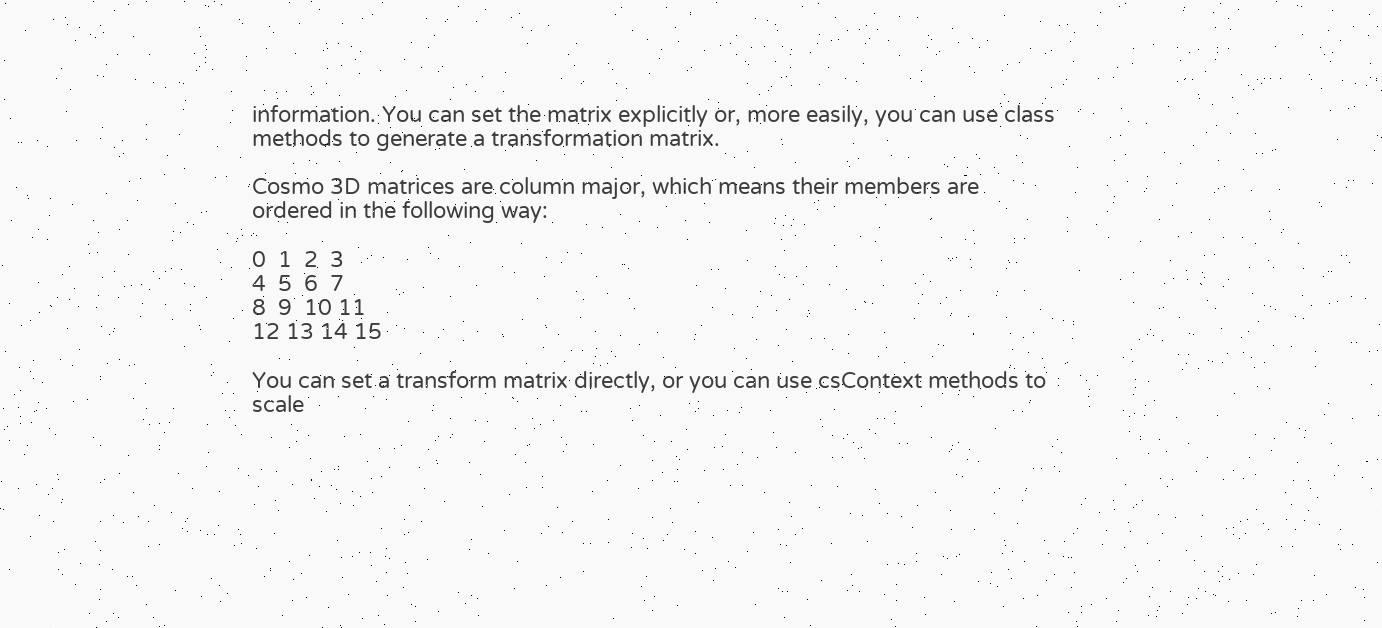information. You can set the matrix explicitly or, more easily, you can use class methods to generate a transformation matrix.

Cosmo 3D matrices are column major, which means their members are ordered in the following way:

0  1  2  3
4  5  6  7
8  9  10 11
12 13 14 15

You can set a transform matrix directly, or you can use csContext methods to scale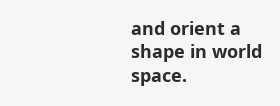and orient a shape in world space.